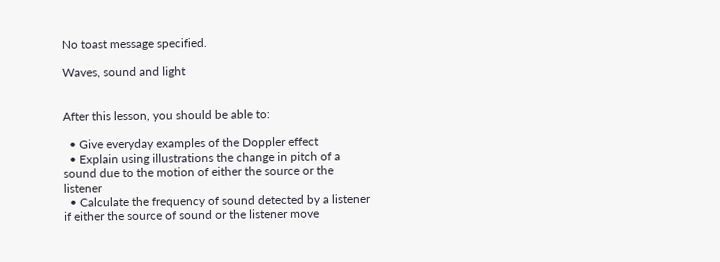No toast message specified.

Waves, sound and light


After this lesson, you should be able to:

  • Give everyday examples of the Doppler effect
  • Explain using illustrations the change in pitch of a sound due to the motion of either the source or the listener
  • Calculate the frequency of sound detected by a listener if either the source of sound or the listener move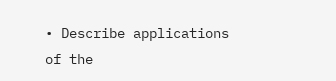• Describe applications of the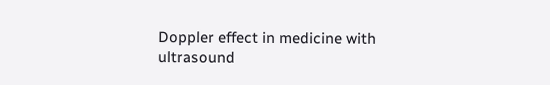Doppler effect in medicine with ultrasound